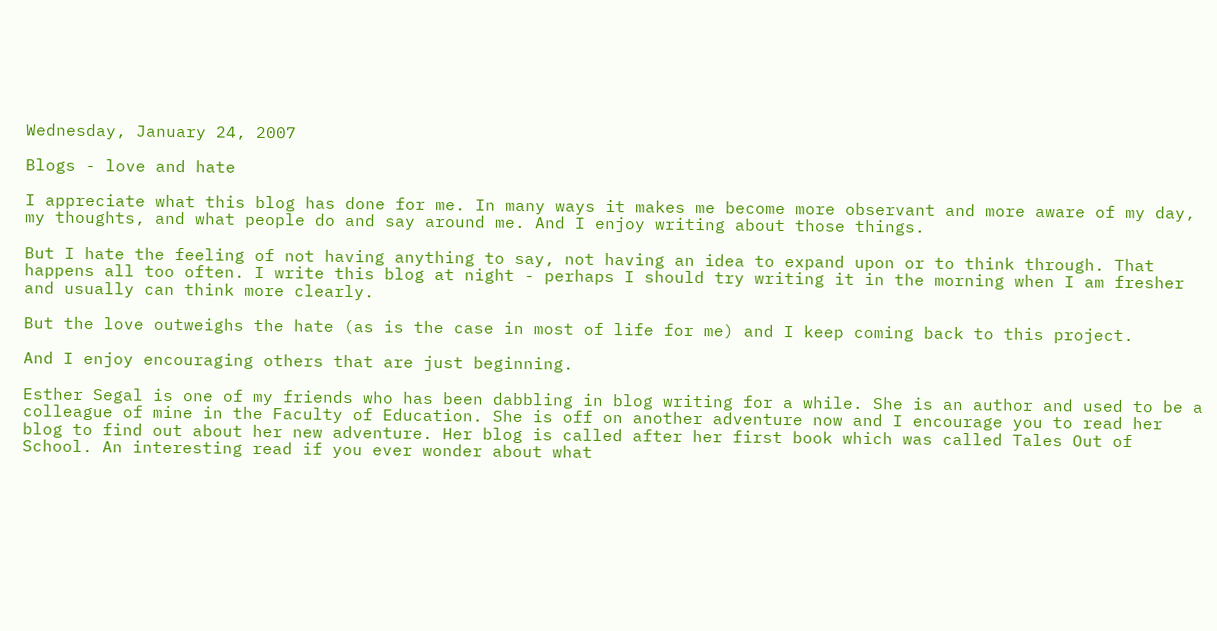Wednesday, January 24, 2007

Blogs - love and hate

I appreciate what this blog has done for me. In many ways it makes me become more observant and more aware of my day, my thoughts, and what people do and say around me. And I enjoy writing about those things.

But I hate the feeling of not having anything to say, not having an idea to expand upon or to think through. That happens all too often. I write this blog at night - perhaps I should try writing it in the morning when I am fresher and usually can think more clearly.

But the love outweighs the hate (as is the case in most of life for me) and I keep coming back to this project.

And I enjoy encouraging others that are just beginning.

Esther Segal is one of my friends who has been dabbling in blog writing for a while. She is an author and used to be a colleague of mine in the Faculty of Education. She is off on another adventure now and I encourage you to read her blog to find out about her new adventure. Her blog is called after her first book which was called Tales Out of School. An interesting read if you ever wonder about what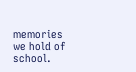memories we hold of school.